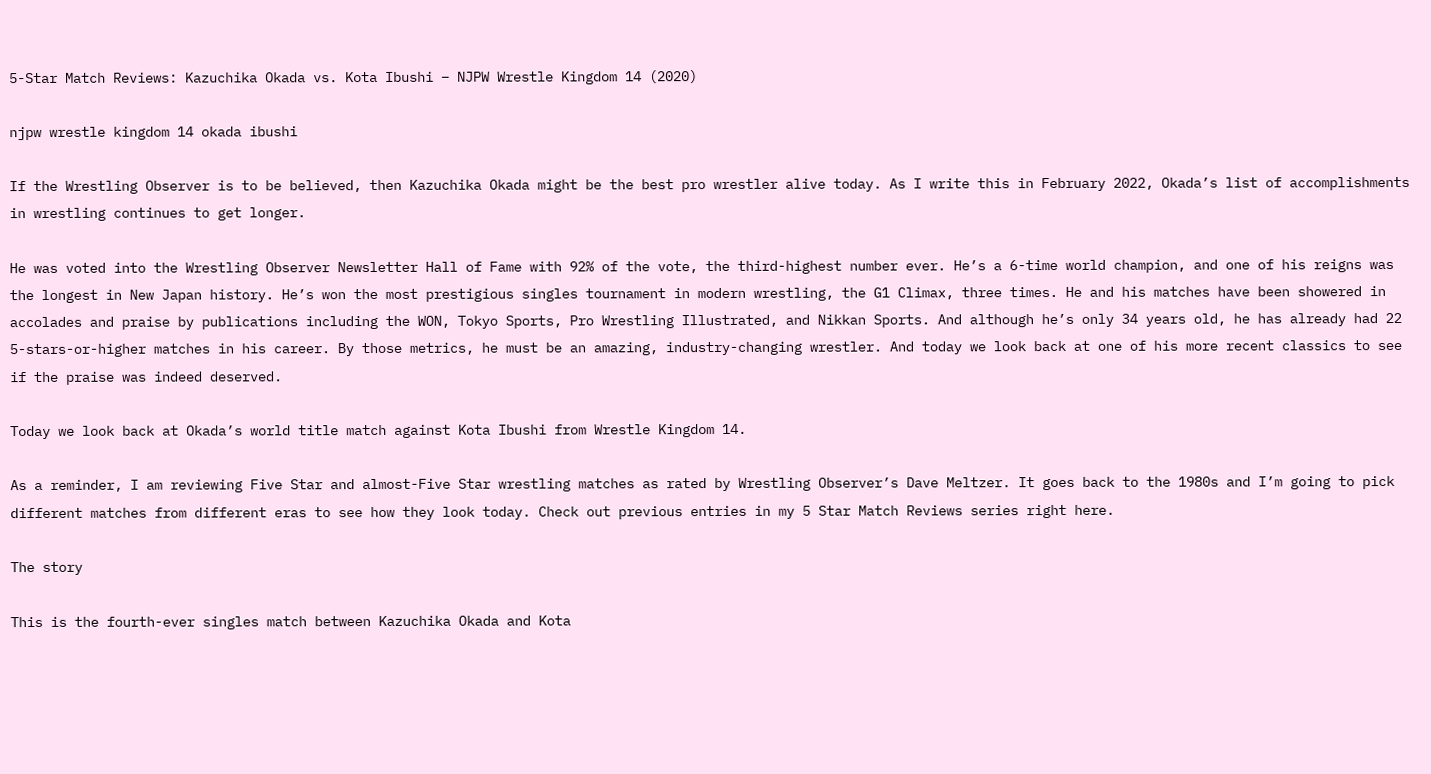5-Star Match Reviews: Kazuchika Okada vs. Kota Ibushi – NJPW Wrestle Kingdom 14 (2020)

njpw wrestle kingdom 14 okada ibushi

If the Wrestling Observer is to be believed, then Kazuchika Okada might be the best pro wrestler alive today. As I write this in February 2022, Okada’s list of accomplishments in wrestling continues to get longer.

He was voted into the Wrestling Observer Newsletter Hall of Fame with 92% of the vote, the third-highest number ever. He’s a 6-time world champion, and one of his reigns was the longest in New Japan history. He’s won the most prestigious singles tournament in modern wrestling, the G1 Climax, three times. He and his matches have been showered in accolades and praise by publications including the WON, Tokyo Sports, Pro Wrestling Illustrated, and Nikkan Sports. And although he’s only 34 years old, he has already had 22 5-stars-or-higher matches in his career. By those metrics, he must be an amazing, industry-changing wrestler. And today we look back at one of his more recent classics to see if the praise was indeed deserved.

Today we look back at Okada’s world title match against Kota Ibushi from Wrestle Kingdom 14.

As a reminder, I am reviewing Five Star and almost-Five Star wrestling matches as rated by Wrestling Observer’s Dave Meltzer. It goes back to the 1980s and I’m going to pick different matches from different eras to see how they look today. Check out previous entries in my 5 Star Match Reviews series right here.

The story

This is the fourth-ever singles match between Kazuchika Okada and Kota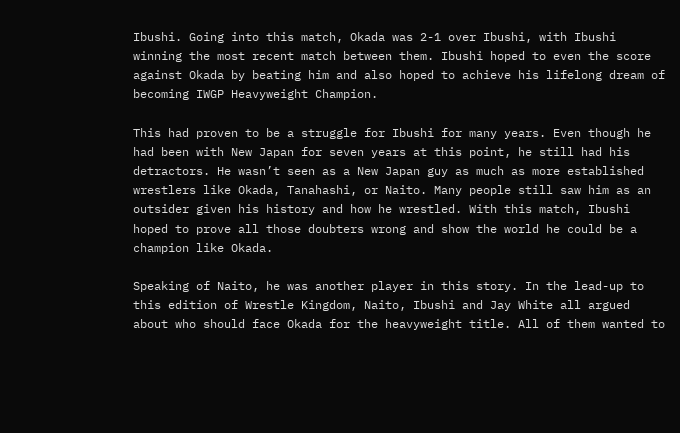Ibushi. Going into this match, Okada was 2-1 over Ibushi, with Ibushi winning the most recent match between them. Ibushi hoped to even the score against Okada by beating him and also hoped to achieve his lifelong dream of becoming IWGP Heavyweight Champion.

This had proven to be a struggle for Ibushi for many years. Even though he had been with New Japan for seven years at this point, he still had his detractors. He wasn’t seen as a New Japan guy as much as more established wrestlers like Okada, Tanahashi, or Naito. Many people still saw him as an outsider given his history and how he wrestled. With this match, Ibushi hoped to prove all those doubters wrong and show the world he could be a champion like Okada.

Speaking of Naito, he was another player in this story. In the lead-up to this edition of Wrestle Kingdom, Naito, Ibushi and Jay White all argued about who should face Okada for the heavyweight title. All of them wanted to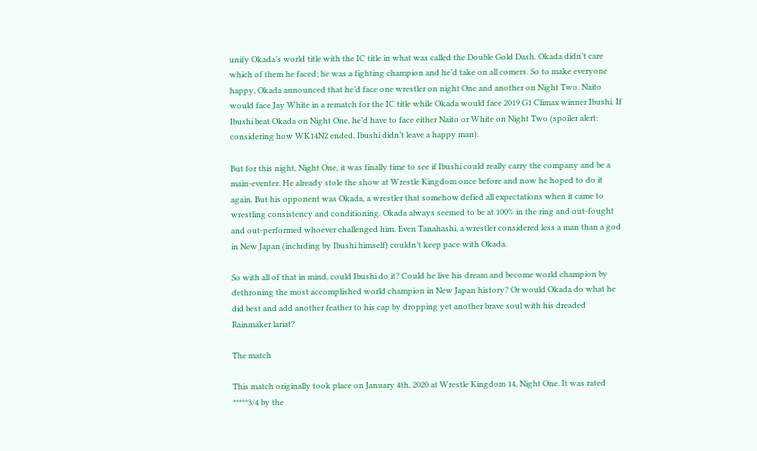unify Okada’s world title with the IC title in what was called the Double Gold Dash. Okada didn’t care which of them he faced; he was a fighting champion and he’d take on all comers. So to make everyone happy, Okada announced that he’d face one wrestler on night One and another on Night Two. Naito would face Jay White in a rematch for the IC title while Okada would face 2019 G1 Climax winner Ibushi. If Ibushi beat Okada on Night One, he’d have to face either Naito or White on Night Two (spoiler alert: considering how WK14N2 ended, Ibushi didn’t leave a happy man).

But for this night, Night One, it was finally time to see if Ibushi could really carry the company and be a main-eventer. He already stole the show at Wrestle Kingdom once before and now he hoped to do it again. But his opponent was Okada, a wrestler that somehow defied all expectations when it came to wrestling consistency and conditioning. Okada always seemed to be at 100% in the ring and out-fought and out-performed whoever challenged him. Even Tanahashi, a wrestler considered less a man than a god in New Japan (including by Ibushi himself) couldn’t keep pace with Okada.

So with all of that in mind, could Ibushi do it? Could he live his dream and become world champion by dethroning the most accomplished world champion in New Japan history? Or would Okada do what he did best and add another feather to his cap by dropping yet another brave soul with his dreaded Rainmaker lariat?

The match

This match originally took place on January 4th, 2020 at Wrestle Kingdom 14, Night One. It was rated *****3/4 by the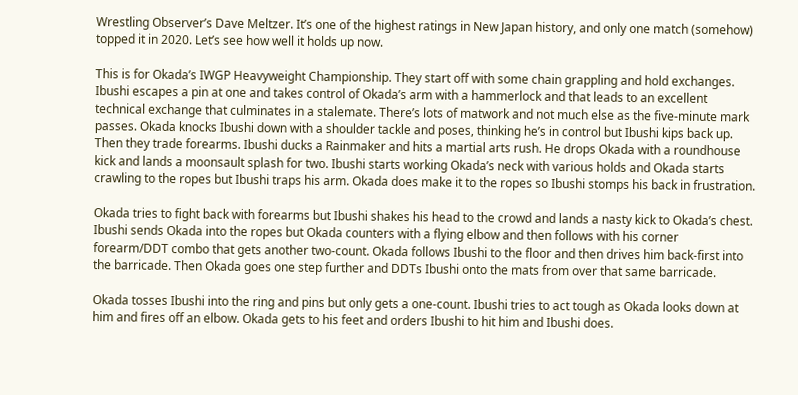Wrestling Observer’s Dave Meltzer. It’s one of the highest ratings in New Japan history, and only one match (somehow) topped it in 2020. Let’s see how well it holds up now.

This is for Okada’s IWGP Heavyweight Championship. They start off with some chain grappling and hold exchanges. Ibushi escapes a pin at one and takes control of Okada’s arm with a hammerlock and that leads to an excellent technical exchange that culminates in a stalemate. There’s lots of matwork and not much else as the five-minute mark passes. Okada knocks Ibushi down with a shoulder tackle and poses, thinking he’s in control but Ibushi kips back up. Then they trade forearms. Ibushi ducks a Rainmaker and hits a martial arts rush. He drops Okada with a roundhouse kick and lands a moonsault splash for two. Ibushi starts working Okada’s neck with various holds and Okada starts crawling to the ropes but Ibushi traps his arm. Okada does make it to the ropes so Ibushi stomps his back in frustration.

Okada tries to fight back with forearms but Ibushi shakes his head to the crowd and lands a nasty kick to Okada’s chest. Ibushi sends Okada into the ropes but Okada counters with a flying elbow and then follows with his corner forearm/DDT combo that gets another two-count. Okada follows Ibushi to the floor and then drives him back-first into the barricade. Then Okada goes one step further and DDTs Ibushi onto the mats from over that same barricade.

Okada tosses Ibushi into the ring and pins but only gets a one-count. Ibushi tries to act tough as Okada looks down at him and fires off an elbow. Okada gets to his feet and orders Ibushi to hit him and Ibushi does.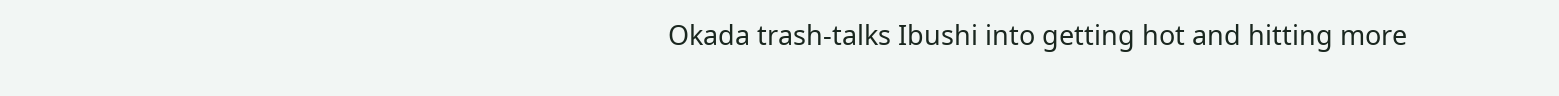Okada trash-talks Ibushi into getting hot and hitting more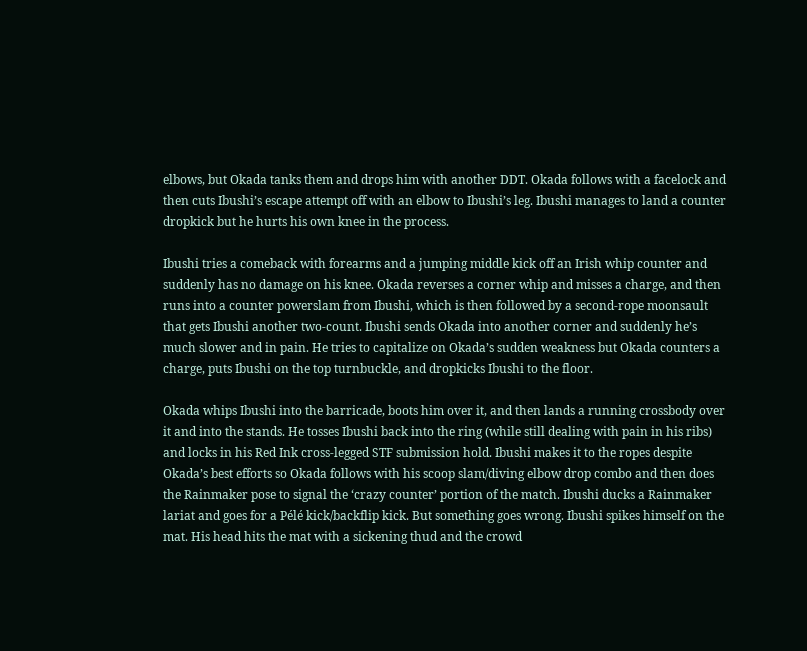elbows, but Okada tanks them and drops him with another DDT. Okada follows with a facelock and then cuts Ibushi’s escape attempt off with an elbow to Ibushi’s leg. Ibushi manages to land a counter dropkick but he hurts his own knee in the process.

Ibushi tries a comeback with forearms and a jumping middle kick off an Irish whip counter and suddenly has no damage on his knee. Okada reverses a corner whip and misses a charge, and then runs into a counter powerslam from Ibushi, which is then followed by a second-rope moonsault that gets Ibushi another two-count. Ibushi sends Okada into another corner and suddenly he’s much slower and in pain. He tries to capitalize on Okada’s sudden weakness but Okada counters a charge, puts Ibushi on the top turnbuckle, and dropkicks Ibushi to the floor.

Okada whips Ibushi into the barricade, boots him over it, and then lands a running crossbody over it and into the stands. He tosses Ibushi back into the ring (while still dealing with pain in his ribs) and locks in his Red Ink cross-legged STF submission hold. Ibushi makes it to the ropes despite Okada’s best efforts so Okada follows with his scoop slam/diving elbow drop combo and then does the Rainmaker pose to signal the ‘crazy counter’ portion of the match. Ibushi ducks a Rainmaker lariat and goes for a Pélé kick/backflip kick. But something goes wrong. Ibushi spikes himself on the mat. His head hits the mat with a sickening thud and the crowd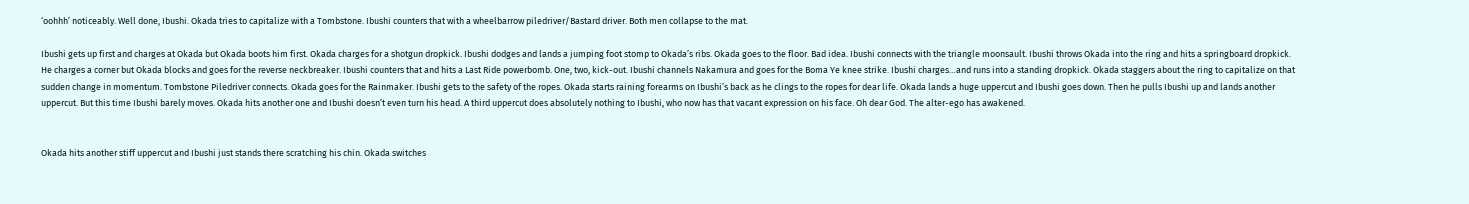‘oohhh’ noticeably. Well done, Ibushi. Okada tries to capitalize with a Tombstone. Ibushi counters that with a wheelbarrow piledriver/Bastard driver. Both men collapse to the mat.

Ibushi gets up first and charges at Okada but Okada boots him first. Okada charges for a shotgun dropkick. Ibushi dodges and lands a jumping foot stomp to Okada’s ribs. Okada goes to the floor. Bad idea. Ibushi connects with the triangle moonsault. Ibushi throws Okada into the ring and hits a springboard dropkick. He charges a corner but Okada blocks and goes for the reverse neckbreaker. Ibushi counters that and hits a Last Ride powerbomb. One, two, kick-out. Ibushi channels Nakamura and goes for the Boma Ye knee strike. Ibushi charges…and runs into a standing dropkick. Okada staggers about the ring to capitalize on that sudden change in momentum. Tombstone Piledriver connects. Okada goes for the Rainmaker. Ibushi gets to the safety of the ropes. Okada starts raining forearms on Ibushi’s back as he clings to the ropes for dear life. Okada lands a huge uppercut and Ibushi goes down. Then he pulls Ibushi up and lands another uppercut. But this time Ibushi barely moves. Okada hits another one and Ibushi doesn’t even turn his head. A third uppercut does absolutely nothing to Ibushi, who now has that vacant expression on his face. Oh dear God. The alter-ego has awakened.


Okada hits another stiff uppercut and Ibushi just stands there scratching his chin. Okada switches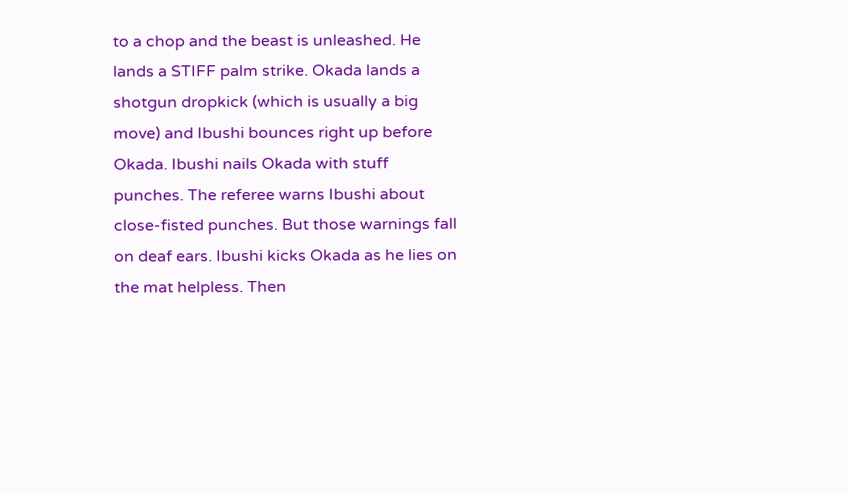to a chop and the beast is unleashed. He lands a STIFF palm strike. Okada lands a shotgun dropkick (which is usually a big move) and Ibushi bounces right up before Okada. Ibushi nails Okada with stuff punches. The referee warns Ibushi about close-fisted punches. But those warnings fall on deaf ears. Ibushi kicks Okada as he lies on the mat helpless. Then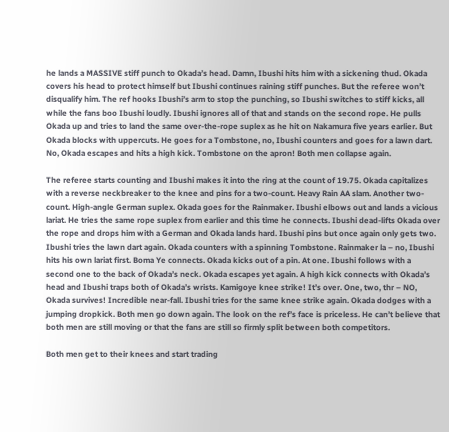he lands a MASSIVE stiff punch to Okada’s head. Damn, Ibushi hits him with a sickening thud. Okada covers his head to protect himself but Ibushi continues raining stiff punches. But the referee won’t disqualify him. The ref hooks Ibushi’s arm to stop the punching, so Ibushi switches to stiff kicks, all while the fans boo Ibushi loudly. Ibushi ignores all of that and stands on the second rope. He pulls Okada up and tries to land the same over-the-rope suplex as he hit on Nakamura five years earlier. But Okada blocks with uppercuts. He goes for a Tombstone, no, Ibushi counters and goes for a lawn dart. No, Okada escapes and hits a high kick. Tombstone on the apron! Both men collapse again.

The referee starts counting and Ibushi makes it into the ring at the count of 19.75. Okada capitalizes with a reverse neckbreaker to the knee and pins for a two-count. Heavy Rain AA slam. Another two-count. High-angle German suplex. Okada goes for the Rainmaker. Ibushi elbows out and lands a vicious lariat. He tries the same rope suplex from earlier and this time he connects. Ibushi dead-lifts Okada over the rope and drops him with a German and Okada lands hard. Ibushi pins but once again only gets two. Ibushi tries the lawn dart again. Okada counters with a spinning Tombstone. Rainmaker la – no, Ibushi hits his own lariat first. Boma Ye connects. Okada kicks out of a pin. At one. Ibushi follows with a second one to the back of Okada’s neck. Okada escapes yet again. A high kick connects with Okada’s head and Ibushi traps both of Okada’s wrists. Kamigoye knee strike! It’s over. One, two, thr – NO, Okada survives! Incredible near-fall. Ibushi tries for the same knee strike again. Okada dodges with a jumping dropkick. Both men go down again. The look on the ref’s face is priceless. He can’t believe that both men are still moving or that the fans are still so firmly split between both competitors.

Both men get to their knees and start trading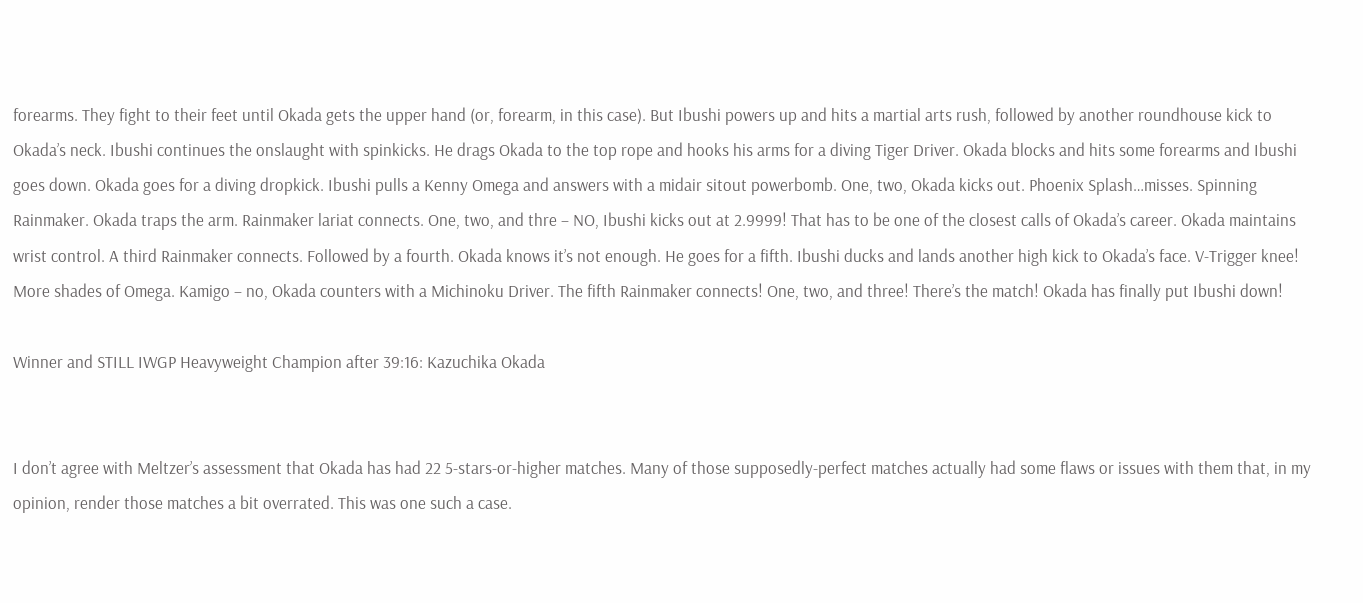forearms. They fight to their feet until Okada gets the upper hand (or, forearm, in this case). But Ibushi powers up and hits a martial arts rush, followed by another roundhouse kick to Okada’s neck. Ibushi continues the onslaught with spinkicks. He drags Okada to the top rope and hooks his arms for a diving Tiger Driver. Okada blocks and hits some forearms and Ibushi goes down. Okada goes for a diving dropkick. Ibushi pulls a Kenny Omega and answers with a midair sitout powerbomb. One, two, Okada kicks out. Phoenix Splash…misses. Spinning Rainmaker. Okada traps the arm. Rainmaker lariat connects. One, two, and thre – NO, Ibushi kicks out at 2.9999! That has to be one of the closest calls of Okada’s career. Okada maintains wrist control. A third Rainmaker connects. Followed by a fourth. Okada knows it’s not enough. He goes for a fifth. Ibushi ducks and lands another high kick to Okada’s face. V-Trigger knee! More shades of Omega. Kamigo – no, Okada counters with a Michinoku Driver. The fifth Rainmaker connects! One, two, and three! There’s the match! Okada has finally put Ibushi down!

Winner and STILL IWGP Heavyweight Champion after 39:16: Kazuchika Okada


I don’t agree with Meltzer’s assessment that Okada has had 22 5-stars-or-higher matches. Many of those supposedly-perfect matches actually had some flaws or issues with them that, in my opinion, render those matches a bit overrated. This was one such a case.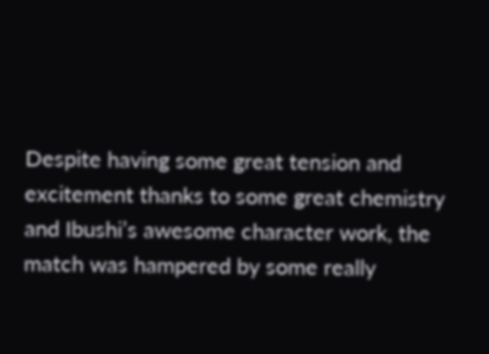Despite having some great tension and excitement thanks to some great chemistry and Ibushi’s awesome character work, the match was hampered by some really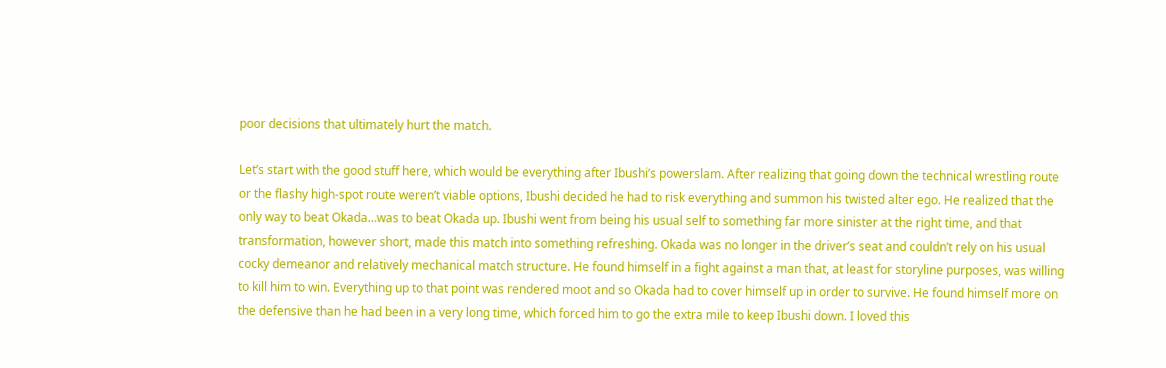poor decisions that ultimately hurt the match.

Let’s start with the good stuff here, which would be everything after Ibushi’s powerslam. After realizing that going down the technical wrestling route or the flashy high-spot route weren’t viable options, Ibushi decided he had to risk everything and summon his twisted alter ego. He realized that the only way to beat Okada…was to beat Okada up. Ibushi went from being his usual self to something far more sinister at the right time, and that transformation, however short, made this match into something refreshing. Okada was no longer in the driver’s seat and couldn’t rely on his usual cocky demeanor and relatively mechanical match structure. He found himself in a fight against a man that, at least for storyline purposes, was willing to kill him to win. Everything up to that point was rendered moot and so Okada had to cover himself up in order to survive. He found himself more on the defensive than he had been in a very long time, which forced him to go the extra mile to keep Ibushi down. I loved this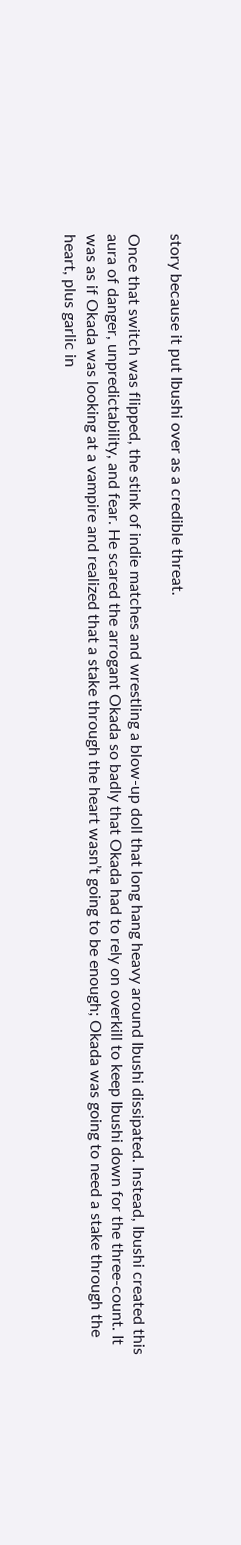story because it put Ibushi over as a credible threat.

Once that switch was flipped, the stink of indie matches and wrestling a blow-up doll that long hang heavy around Ibushi dissipated. Instead, Ibushi created this aura of danger, unpredictability, and fear. He scared the arrogant Okada so badly that Okada had to rely on overkill to keep Ibushi down for the three-count. It was as if Okada was looking at a vampire and realized that a stake through the heart wasn’t going to be enough; Okada was going to need a stake through the heart, plus garlic in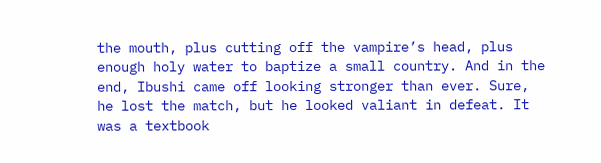the mouth, plus cutting off the vampire’s head, plus enough holy water to baptize a small country. And in the end, Ibushi came off looking stronger than ever. Sure, he lost the match, but he looked valiant in defeat. It was a textbook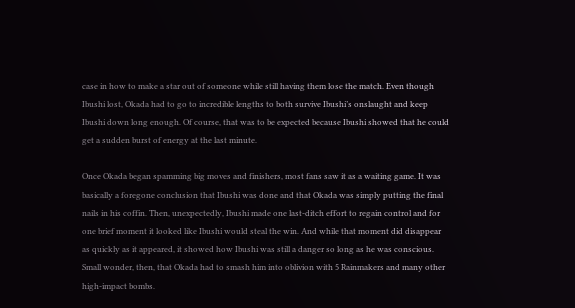case in how to make a star out of someone while still having them lose the match. Even though Ibushi lost, Okada had to go to incredible lengths to both survive Ibushi’s onslaught and keep Ibushi down long enough. Of course, that was to be expected because Ibushi showed that he could get a sudden burst of energy at the last minute.

Once Okada began spamming big moves and finishers, most fans saw it as a waiting game. It was basically a foregone conclusion that Ibushi was done and that Okada was simply putting the final nails in his coffin. Then, unexpectedly, Ibushi made one last-ditch effort to regain control and for one brief moment it looked like Ibushi would steal the win. And while that moment did disappear as quickly as it appeared, it showed how Ibushi was still a danger so long as he was conscious. Small wonder, then, that Okada had to smash him into oblivion with 5 Rainmakers and many other high-impact bombs.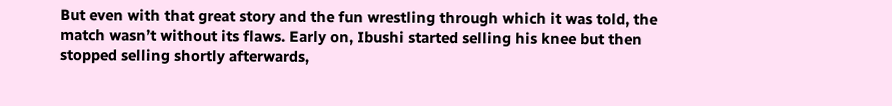But even with that great story and the fun wrestling through which it was told, the match wasn’t without its flaws. Early on, Ibushi started selling his knee but then stopped selling shortly afterwards,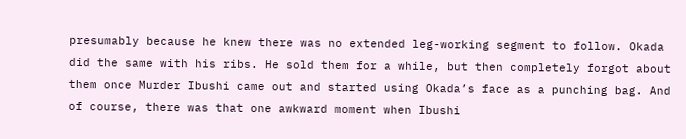presumably because he knew there was no extended leg-working segment to follow. Okada did the same with his ribs. He sold them for a while, but then completely forgot about them once Murder Ibushi came out and started using Okada’s face as a punching bag. And of course, there was that one awkward moment when Ibushi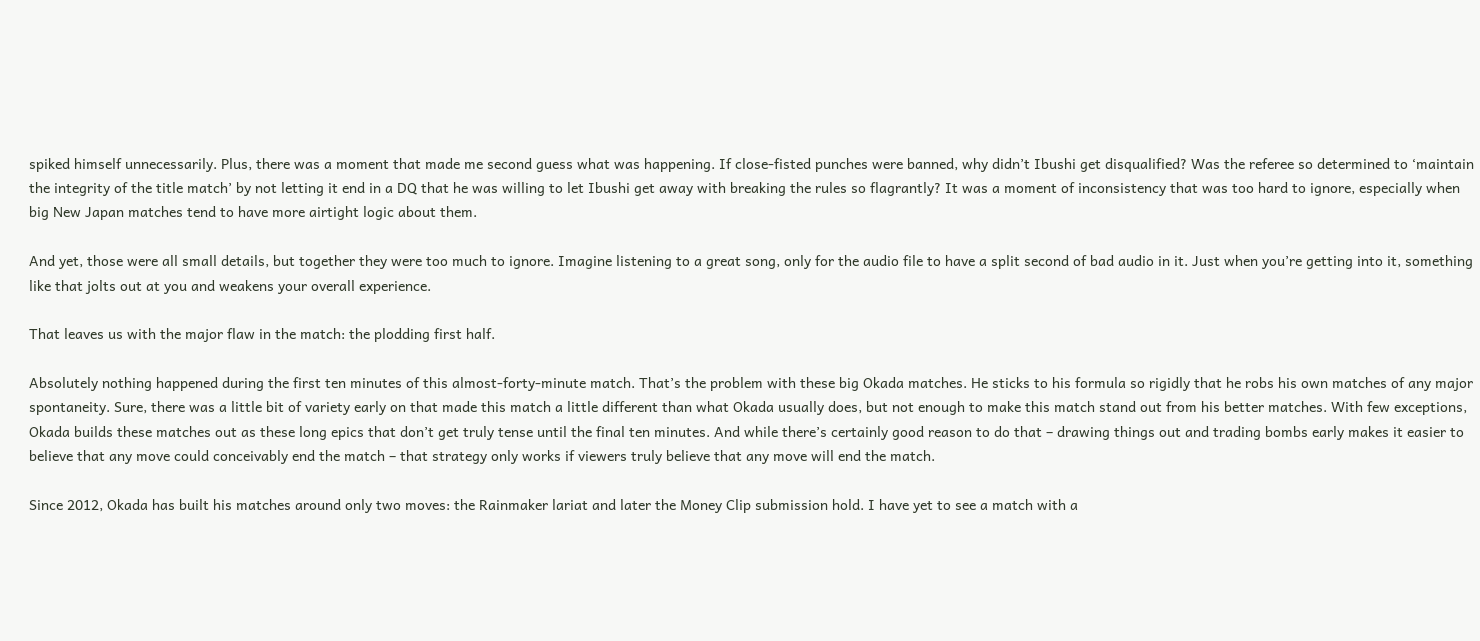spiked himself unnecessarily. Plus, there was a moment that made me second guess what was happening. If close-fisted punches were banned, why didn’t Ibushi get disqualified? Was the referee so determined to ‘maintain the integrity of the title match’ by not letting it end in a DQ that he was willing to let Ibushi get away with breaking the rules so flagrantly? It was a moment of inconsistency that was too hard to ignore, especially when big New Japan matches tend to have more airtight logic about them.

And yet, those were all small details, but together they were too much to ignore. Imagine listening to a great song, only for the audio file to have a split second of bad audio in it. Just when you’re getting into it, something like that jolts out at you and weakens your overall experience.

That leaves us with the major flaw in the match: the plodding first half.

Absolutely nothing happened during the first ten minutes of this almost-forty-minute match. That’s the problem with these big Okada matches. He sticks to his formula so rigidly that he robs his own matches of any major spontaneity. Sure, there was a little bit of variety early on that made this match a little different than what Okada usually does, but not enough to make this match stand out from his better matches. With few exceptions, Okada builds these matches out as these long epics that don’t get truly tense until the final ten minutes. And while there’s certainly good reason to do that – drawing things out and trading bombs early makes it easier to believe that any move could conceivably end the match – that strategy only works if viewers truly believe that any move will end the match.

Since 2012, Okada has built his matches around only two moves: the Rainmaker lariat and later the Money Clip submission hold. I have yet to see a match with a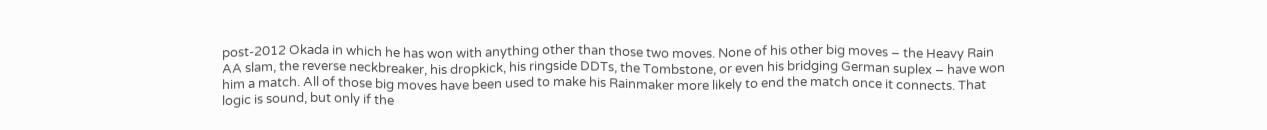post-2012 Okada in which he has won with anything other than those two moves. None of his other big moves – the Heavy Rain AA slam, the reverse neckbreaker, his dropkick, his ringside DDTs, the Tombstone, or even his bridging German suplex – have won him a match. All of those big moves have been used to make his Rainmaker more likely to end the match once it connects. That logic is sound, but only if the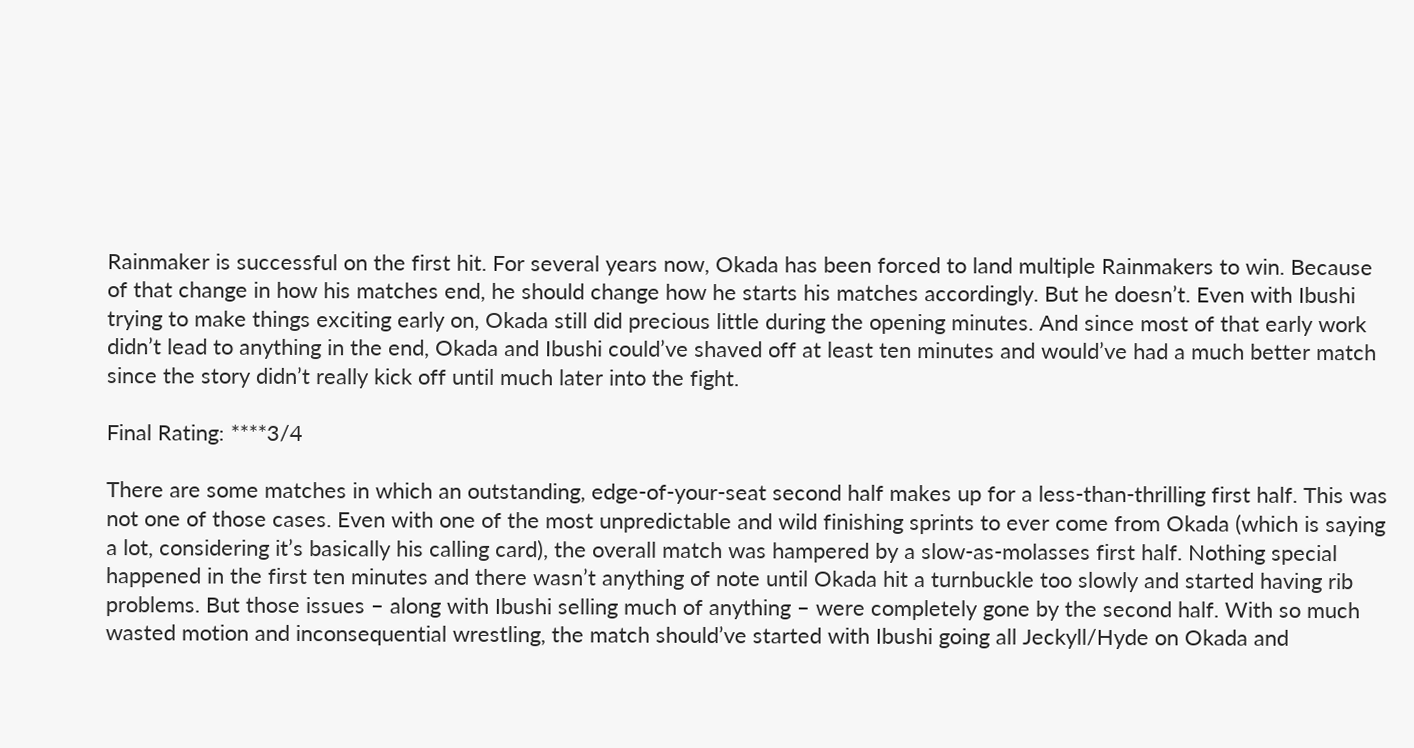Rainmaker is successful on the first hit. For several years now, Okada has been forced to land multiple Rainmakers to win. Because of that change in how his matches end, he should change how he starts his matches accordingly. But he doesn’t. Even with Ibushi trying to make things exciting early on, Okada still did precious little during the opening minutes. And since most of that early work didn’t lead to anything in the end, Okada and Ibushi could’ve shaved off at least ten minutes and would’ve had a much better match since the story didn’t really kick off until much later into the fight.

Final Rating: ****3/4

There are some matches in which an outstanding, edge-of-your-seat second half makes up for a less-than-thrilling first half. This was not one of those cases. Even with one of the most unpredictable and wild finishing sprints to ever come from Okada (which is saying a lot, considering it’s basically his calling card), the overall match was hampered by a slow-as-molasses first half. Nothing special happened in the first ten minutes and there wasn’t anything of note until Okada hit a turnbuckle too slowly and started having rib problems. But those issues – along with Ibushi selling much of anything – were completely gone by the second half. With so much wasted motion and inconsequential wrestling, the match should’ve started with Ibushi going all Jeckyll/Hyde on Okada and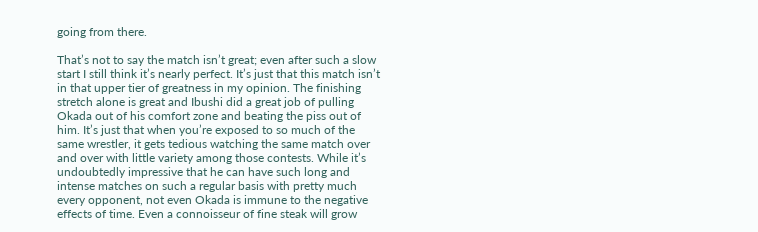going from there.

That’s not to say the match isn’t great; even after such a slow start I still think it’s nearly perfect. It’s just that this match isn’t in that upper tier of greatness in my opinion. The finishing stretch alone is great and Ibushi did a great job of pulling Okada out of his comfort zone and beating the piss out of him. It’s just that when you’re exposed to so much of the same wrestler, it gets tedious watching the same match over and over with little variety among those contests. While it’s undoubtedly impressive that he can have such long and intense matches on such a regular basis with pretty much every opponent, not even Okada is immune to the negative effects of time. Even a connoisseur of fine steak will grow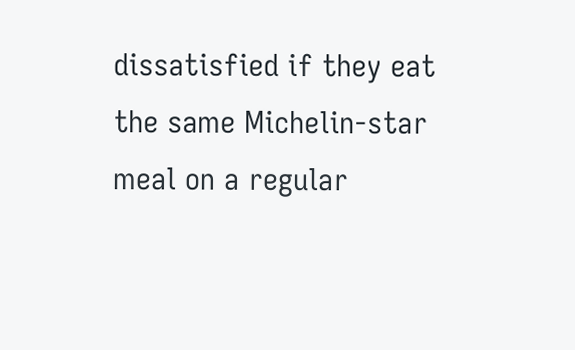dissatisfied if they eat the same Michelin-star meal on a regular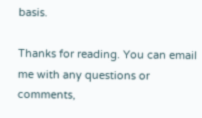basis.

Thanks for reading. You can email me with any questions or comments,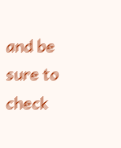and be sure to check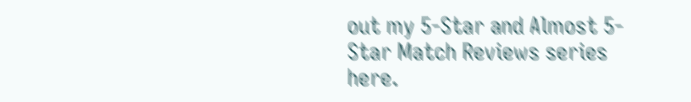out my 5-Star and Almost 5-Star Match Reviews series here.